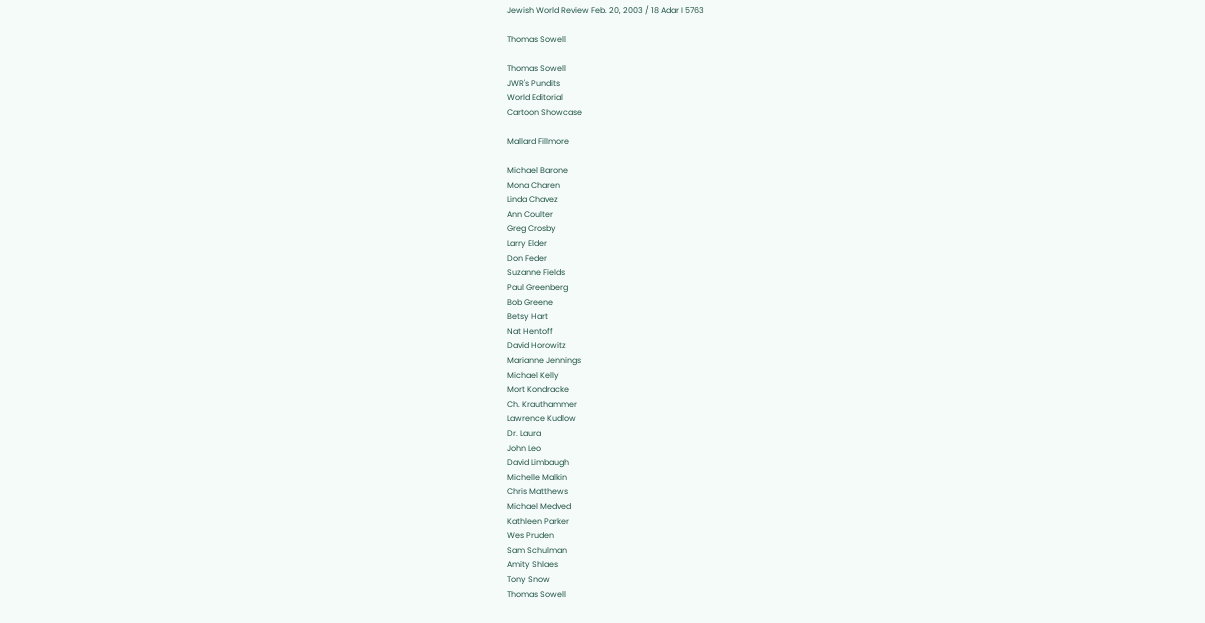Jewish World Review Feb. 20, 2003 / 18 Adar I 5763

Thomas Sowell

Thomas Sowell
JWR's Pundits
World Editorial
Cartoon Showcase

Mallard Fillmore

Michael Barone
Mona Charen
Linda Chavez
Ann Coulter
Greg Crosby
Larry Elder
Don Feder
Suzanne Fields
Paul Greenberg
Bob Greene
Betsy Hart
Nat Hentoff
David Horowitz
Marianne Jennings
Michael Kelly
Mort Kondracke
Ch. Krauthammer
Lawrence Kudlow
Dr. Laura
John Leo
David Limbaugh
Michelle Malkin
Chris Matthews
Michael Medved
Kathleen Parker
Wes Pruden
Sam Schulman
Amity Shlaes
Tony Snow
Thomas Sowell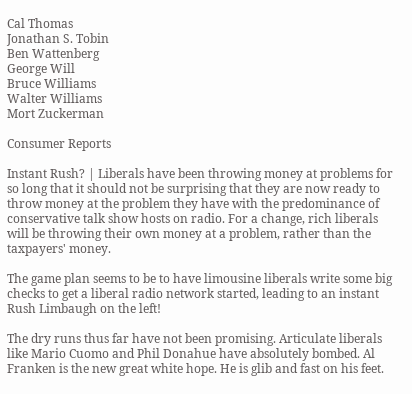Cal Thomas
Jonathan S. Tobin
Ben Wattenberg
George Will
Bruce Williams
Walter Williams
Mort Zuckerman

Consumer Reports

Instant Rush? | Liberals have been throwing money at problems for so long that it should not be surprising that they are now ready to throw money at the problem they have with the predominance of conservative talk show hosts on radio. For a change, rich liberals will be throwing their own money at a problem, rather than the taxpayers' money.

The game plan seems to be to have limousine liberals write some big checks to get a liberal radio network started, leading to an instant Rush Limbaugh on the left!

The dry runs thus far have not been promising. Articulate liberals like Mario Cuomo and Phil Donahue have absolutely bombed. Al Franken is the new great white hope. He is glib and fast on his feet.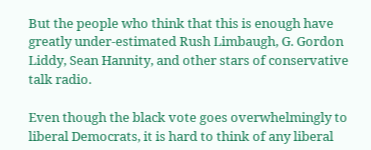But the people who think that this is enough have greatly under-estimated Rush Limbaugh, G. Gordon Liddy, Sean Hannity, and other stars of conservative talk radio.

Even though the black vote goes overwhelmingly to liberal Democrats, it is hard to think of any liberal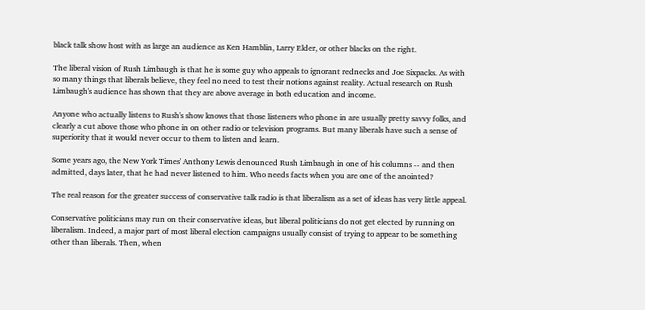black talk show host with as large an audience as Ken Hamblin, Larry Elder, or other blacks on the right.

The liberal vision of Rush Limbaugh is that he is some guy who appeals to ignorant rednecks and Joe Sixpacks. As with so many things that liberals believe, they feel no need to test their notions against reality. Actual research on Rush Limbaugh's audience has shown that they are above average in both education and income.

Anyone who actually listens to Rush's show knows that those listeners who phone in are usually pretty savvy folks, and clearly a cut above those who phone in on other radio or television programs. But many liberals have such a sense of superiority that it would never occur to them to listen and learn.

Some years ago, the New York Times' Anthony Lewis denounced Rush Limbaugh in one of his columns -- and then admitted, days later, that he had never listened to him. Who needs facts when you are one of the anointed?

The real reason for the greater success of conservative talk radio is that liberalism as a set of ideas has very little appeal.

Conservative politicians may run on their conservative ideas, but liberal politicians do not get elected by running on liberalism. Indeed, a major part of most liberal election campaigns usually consist of trying to appear to be something other than liberals. Then, when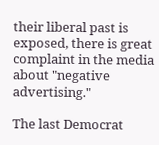their liberal past is exposed, there is great complaint in the media about "negative advertising."

The last Democrat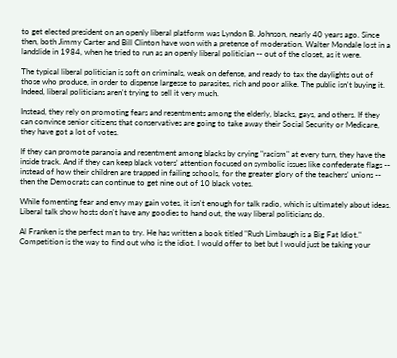to get elected president on an openly liberal platform was Lyndon B. Johnson, nearly 40 years ago. Since then, both Jimmy Carter and Bill Clinton have won with a pretense of moderation. Walter Mondale lost in a landslide in 1984, when he tried to run as an openly liberal politician -- out of the closet, as it were.

The typical liberal politician is soft on criminals, weak on defense, and ready to tax the daylights out of those who produce, in order to dispense largesse to parasites, rich and poor alike. The public isn't buying it. Indeed, liberal politicians aren't trying to sell it very much.

Instead, they rely on promoting fears and resentments among the elderly, blacks, gays, and others. If they can convince senior citizens that conservatives are going to take away their Social Security or Medicare, they have got a lot of votes.

If they can promote paranoia and resentment among blacks by crying "racism" at every turn, they have the inside track. And if they can keep black voters' attention focused on symbolic issues like confederate flags -- instead of how their children are trapped in failing schools, for the greater glory of the teachers' unions -- then the Democrats can continue to get nine out of 10 black votes.

While fomenting fear and envy may gain votes, it isn't enough for talk radio, which is ultimately about ideas. Liberal talk show hosts don't have any goodies to hand out, the way liberal politicians do.

Al Franken is the perfect man to try. He has written a book titled "Rush Limbaugh is a Big Fat Idiot." Competition is the way to find out who is the idiot. I would offer to bet but I would just be taking your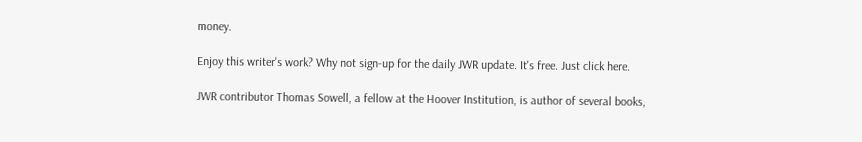money.

Enjoy this writer's work? Why not sign-up for the daily JWR update. It's free. Just click here.

JWR contributor Thomas Sowell, a fellow at the Hoover Institution, is author of several books,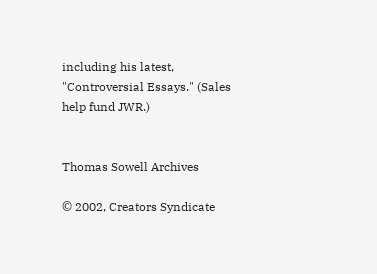including his latest, "Controversial Essays." (Sales help fund JWR.)


Thomas Sowell Archives

© 2002, Creators Syndicate